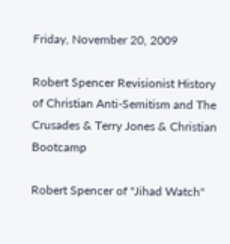Friday, November 20, 2009

Robert Spencer Revisionist History of Christian Anti-Semitism and The Crusades & Terry Jones & Christian Bootcamp

Robert Spencer of "Jihad Watch"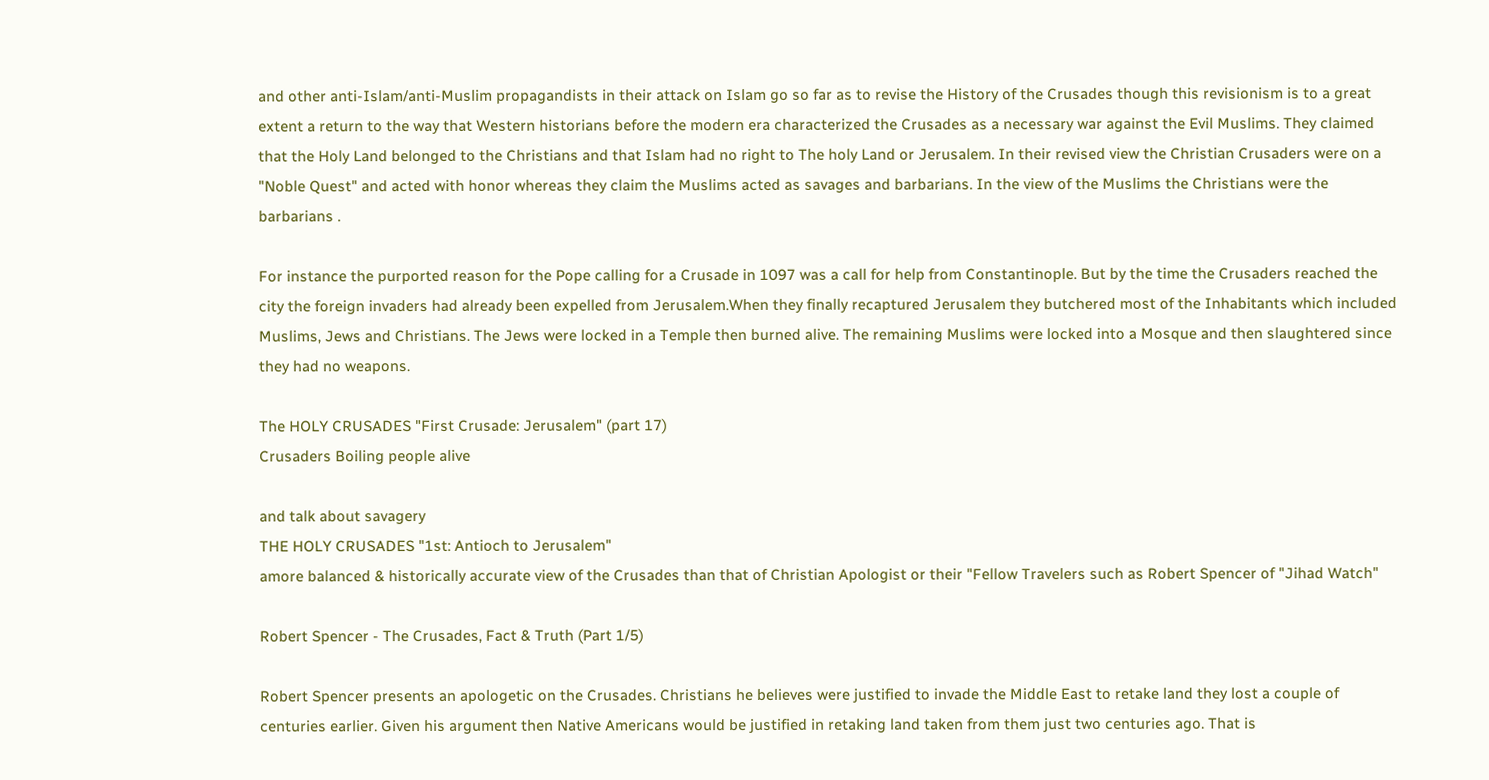and other anti-Islam/anti-Muslim propagandists in their attack on Islam go so far as to revise the History of the Crusades though this revisionism is to a great extent a return to the way that Western historians before the modern era characterized the Crusades as a necessary war against the Evil Muslims. They claimed that the Holy Land belonged to the Christians and that Islam had no right to The holy Land or Jerusalem. In their revised view the Christian Crusaders were on a "Noble Quest" and acted with honor whereas they claim the Muslims acted as savages and barbarians. In the view of the Muslims the Christians were the barbarians .

For instance the purported reason for the Pope calling for a Crusade in 1097 was a call for help from Constantinople. But by the time the Crusaders reached the city the foreign invaders had already been expelled from Jerusalem.When they finally recaptured Jerusalem they butchered most of the Inhabitants which included Muslims, Jews and Christians. The Jews were locked in a Temple then burned alive. The remaining Muslims were locked into a Mosque and then slaughtered since they had no weapons.

The HOLY CRUSADES "First Crusade: Jerusalem" (part 17)
Crusaders Boiling people alive

and talk about savagery
THE HOLY CRUSADES "1st: Antioch to Jerusalem"
amore balanced & historically accurate view of the Crusades than that of Christian Apologist or their "Fellow Travelers such as Robert Spencer of "Jihad Watch"

Robert Spencer - The Crusades, Fact & Truth (Part 1/5)

Robert Spencer presents an apologetic on the Crusades. Christians he believes were justified to invade the Middle East to retake land they lost a couple of centuries earlier. Given his argument then Native Americans would be justified in retaking land taken from them just two centuries ago. That is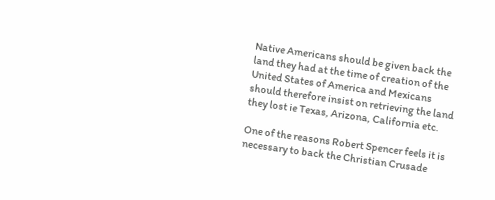Native Americans should be given back the land they had at the time of creation of the United States of America and Mexicans should therefore insist on retrieving the land they lost ie Texas, Arizona, California etc.

One of the reasons Robert Spencer feels it is necessary to back the Christian Crusade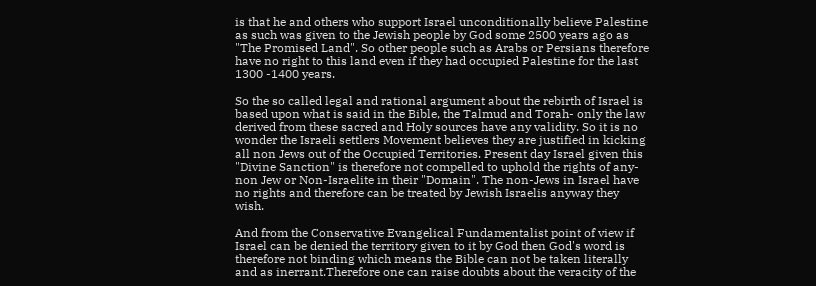is that he and others who support Israel unconditionally believe Palestine as such was given to the Jewish people by God some 2500 years ago as "The Promised Land". So other people such as Arabs or Persians therefore have no right to this land even if they had occupied Palestine for the last 1300 -1400 years.

So the so called legal and rational argument about the rebirth of Israel is based upon what is said in the Bible, the Talmud and Torah- only the law derived from these sacred and Holy sources have any validity. So it is no wonder the Israeli settlers Movement believes they are justified in kicking all non Jews out of the Occupied Territories. Present day Israel given this "Divine Sanction" is therefore not compelled to uphold the rights of any-non Jew or Non-Israelite in their "Domain". The non-Jews in Israel have no rights and therefore can be treated by Jewish Israelis anyway they wish.

And from the Conservative Evangelical Fundamentalist point of view if Israel can be denied the territory given to it by God then God's word is therefore not binding which means the Bible can not be taken literally and as inerrant.Therefore one can raise doubts about the veracity of the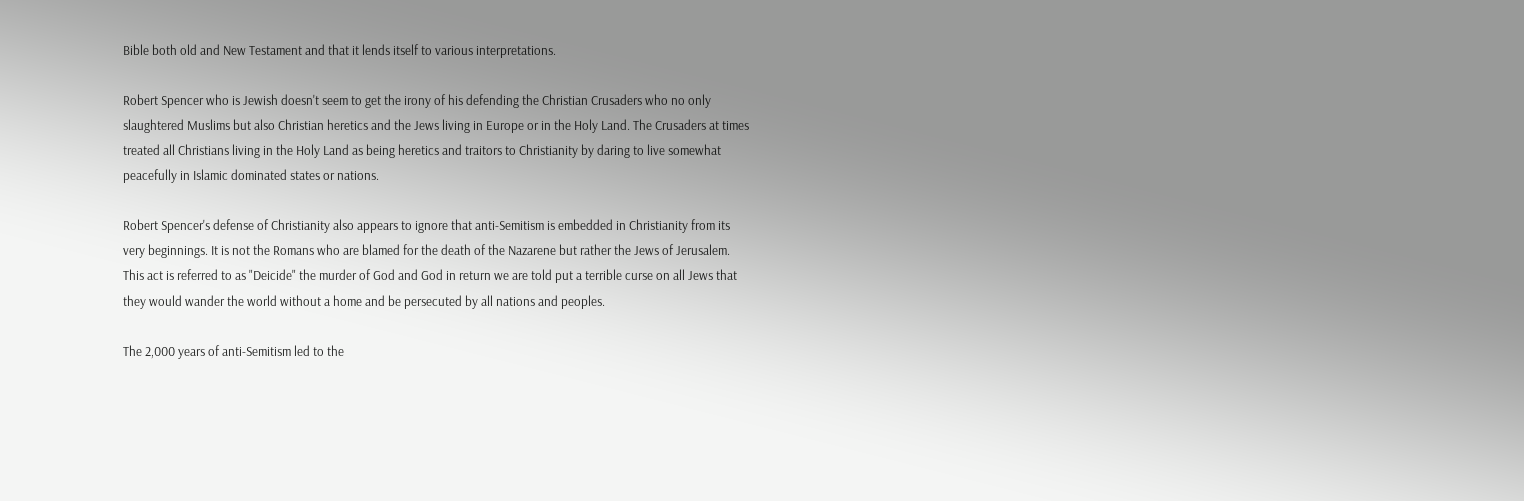Bible both old and New Testament and that it lends itself to various interpretations.

Robert Spencer who is Jewish doesn't seem to get the irony of his defending the Christian Crusaders who no only slaughtered Muslims but also Christian heretics and the Jews living in Europe or in the Holy Land. The Crusaders at times treated all Christians living in the Holy Land as being heretics and traitors to Christianity by daring to live somewhat peacefully in Islamic dominated states or nations.

Robert Spencer's defense of Christianity also appears to ignore that anti-Semitism is embedded in Christianity from its very beginnings. It is not the Romans who are blamed for the death of the Nazarene but rather the Jews of Jerusalem. This act is referred to as "Deicide" the murder of God and God in return we are told put a terrible curse on all Jews that they would wander the world without a home and be persecuted by all nations and peoples.

The 2,000 years of anti-Semitism led to the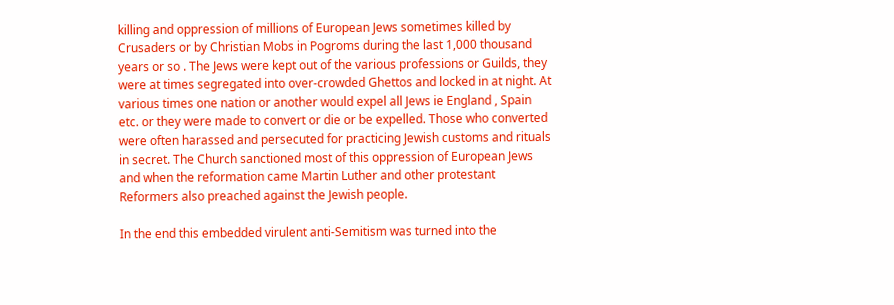killing and oppression of millions of European Jews sometimes killed by Crusaders or by Christian Mobs in Pogroms during the last 1,000 thousand years or so . The Jews were kept out of the various professions or Guilds, they were at times segregated into over-crowded Ghettos and locked in at night. At various times one nation or another would expel all Jews ie England , Spain etc. or they were made to convert or die or be expelled. Those who converted were often harassed and persecuted for practicing Jewish customs and rituals in secret. The Church sanctioned most of this oppression of European Jews and when the reformation came Martin Luther and other protestant Reformers also preached against the Jewish people.

In the end this embedded virulent anti-Semitism was turned into the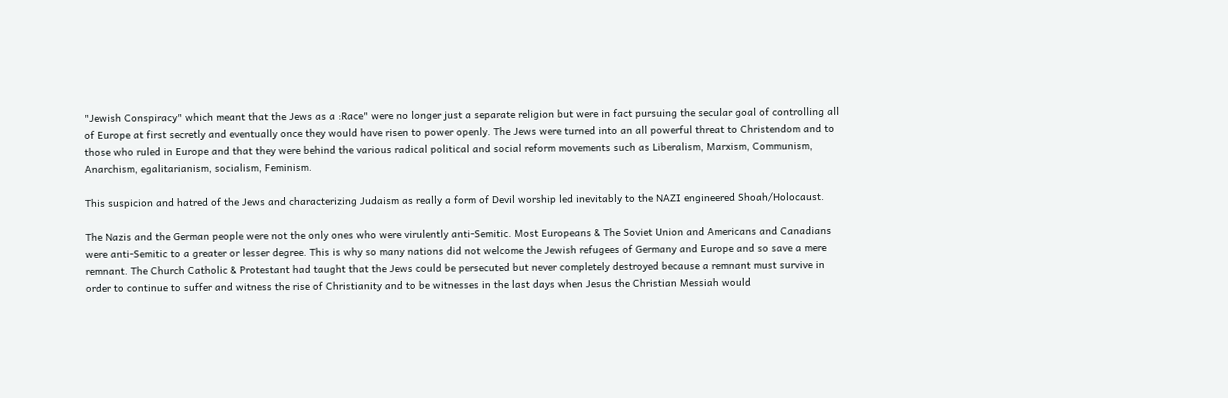"Jewish Conspiracy" which meant that the Jews as a :Race" were no longer just a separate religion but were in fact pursuing the secular goal of controlling all of Europe at first secretly and eventually once they would have risen to power openly. The Jews were turned into an all powerful threat to Christendom and to those who ruled in Europe and that they were behind the various radical political and social reform movements such as Liberalism, Marxism, Communism, Anarchism, egalitarianism, socialism, Feminism.

This suspicion and hatred of the Jews and characterizing Judaism as really a form of Devil worship led inevitably to the NAZI engineered Shoah/Holocaust.

The Nazis and the German people were not the only ones who were virulently anti-Semitic. Most Europeans & The Soviet Union and Americans and Canadians were anti-Semitic to a greater or lesser degree. This is why so many nations did not welcome the Jewish refugees of Germany and Europe and so save a mere remnant. The Church Catholic & Protestant had taught that the Jews could be persecuted but never completely destroyed because a remnant must survive in order to continue to suffer and witness the rise of Christianity and to be witnesses in the last days when Jesus the Christian Messiah would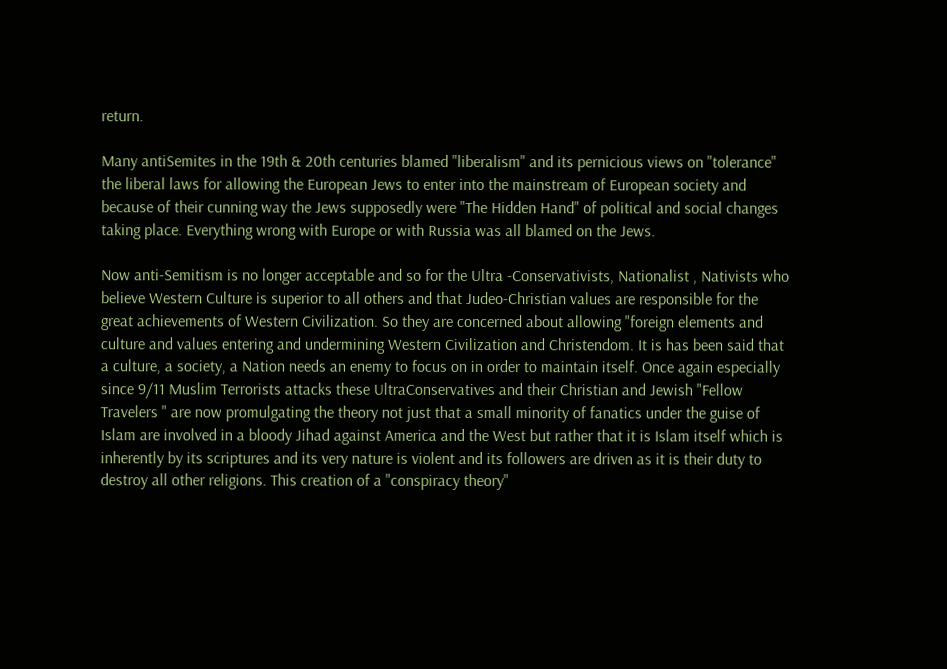return.

Many antiSemites in the 19th & 20th centuries blamed "liberalism" and its pernicious views on "tolerance" the liberal laws for allowing the European Jews to enter into the mainstream of European society and because of their cunning way the Jews supposedly were "The Hidden Hand" of political and social changes taking place. Everything wrong with Europe or with Russia was all blamed on the Jews.

Now anti-Semitism is no longer acceptable and so for the Ultra -Conservativists, Nationalist , Nativists who believe Western Culture is superior to all others and that Judeo-Christian values are responsible for the great achievements of Western Civilization. So they are concerned about allowing "foreign elements and culture and values entering and undermining Western Civilization and Christendom. It is has been said that a culture, a society, a Nation needs an enemy to focus on in order to maintain itself. Once again especially since 9/11 Muslim Terrorists attacks these UltraConservatives and their Christian and Jewish "Fellow Travelers " are now promulgating the theory not just that a small minority of fanatics under the guise of Islam are involved in a bloody Jihad against America and the West but rather that it is Islam itself which is inherently by its scriptures and its very nature is violent and its followers are driven as it is their duty to destroy all other religions. This creation of a "conspiracy theory"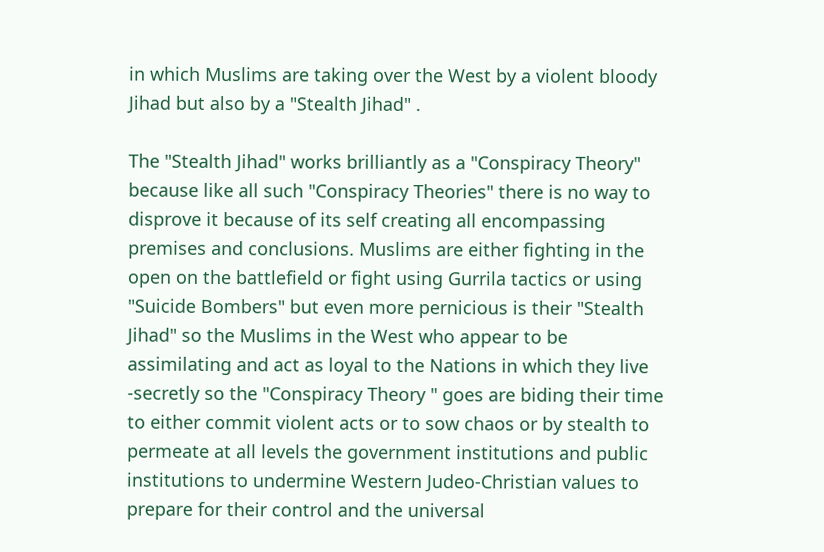in which Muslims are taking over the West by a violent bloody Jihad but also by a "Stealth Jihad" .

The "Stealth Jihad" works brilliantly as a "Conspiracy Theory" because like all such "Conspiracy Theories" there is no way to disprove it because of its self creating all encompassing premises and conclusions. Muslims are either fighting in the open on the battlefield or fight using Gurrila tactics or using "Suicide Bombers" but even more pernicious is their "Stealth Jihad" so the Muslims in the West who appear to be assimilating and act as loyal to the Nations in which they live -secretly so the "Conspiracy Theory " goes are biding their time to either commit violent acts or to sow chaos or by stealth to permeate at all levels the government institutions and public institutions to undermine Western Judeo-Christian values to prepare for their control and the universal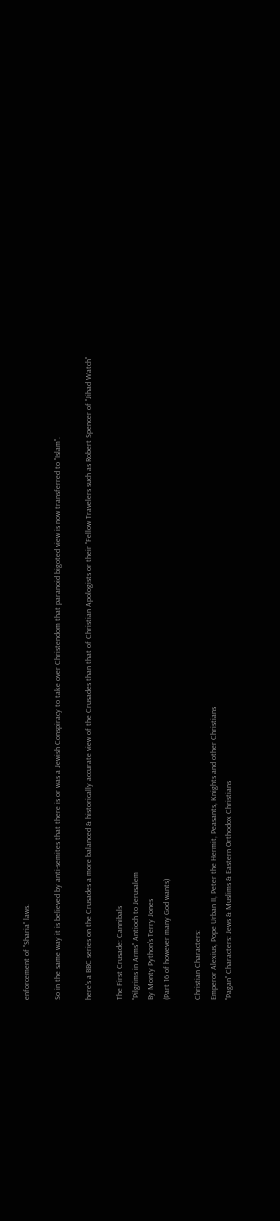enforcement of "Sharia" laws.

So in the same way it is believed by anti-semites that there is or was a Jewish Conspiracy to take over Christendom that paranoid bigoted view is now transferred to "Islam".

here's a BBC series on the Crusades a more balanced & historically accurate view of the Crusades than that of Christian Apologists or their "Fellow Travelers such as Robert Spencer of "Jihad Watch"

The First Crusade: Cannibals
"Pilgrims in Arms" Antioch to Jerusalem
By Monty Python's Terry Jones
(Part 16 of however many God wants)

Christian Characters:
Emperor Alexius, Pope Urban II, Peter the Hermit, Peasants, Knights and other Christians
"Pagan" Characters: Jews & Muslims & Eastern Orthodox Christians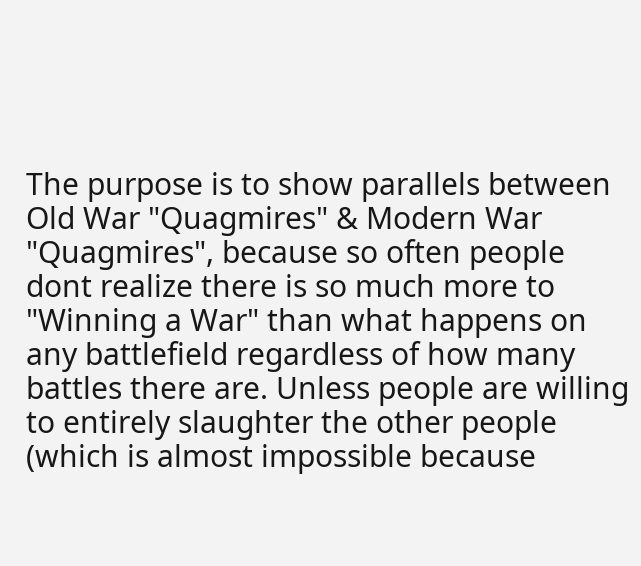The purpose is to show parallels between Old War "Quagmires" & Modern War "Quagmires", because so often people dont realize there is so much more to "Winning a War" than what happens on any battlefield regardless of how many battles there are. Unless people are willing to entirely slaughter the other people (which is almost impossible because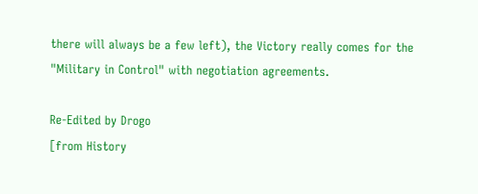there will always be a few left), the Victory really comes for the "Military in Control" with negotiation agreements.

Re-Edited by Drogo
[from History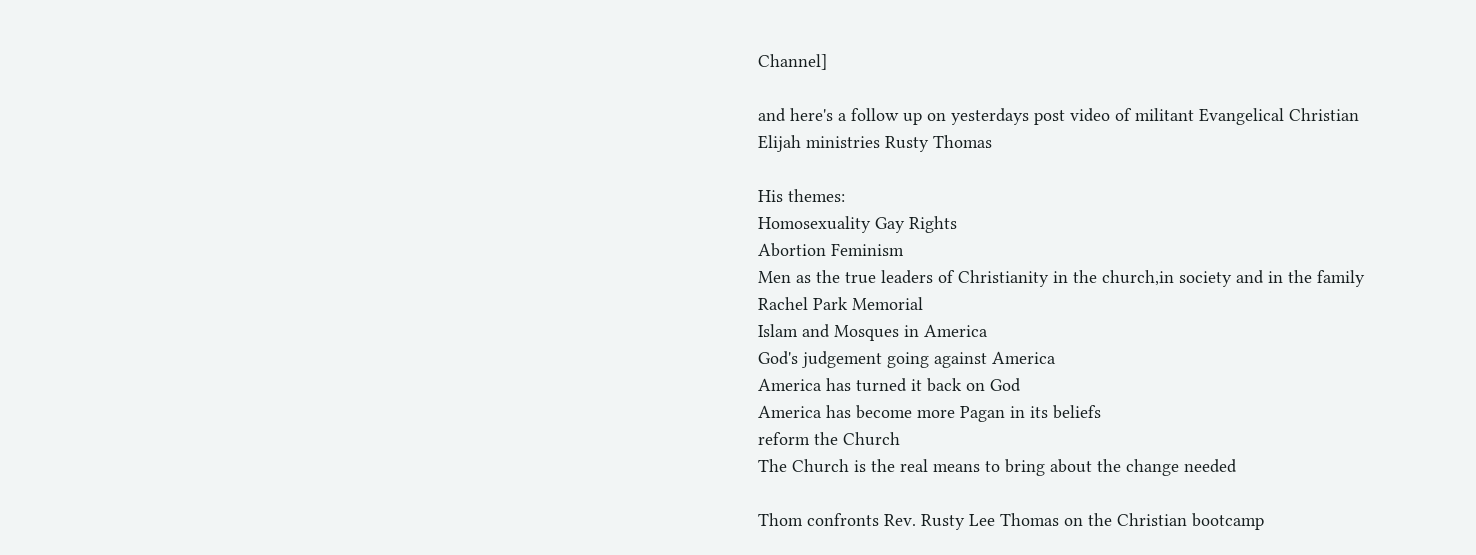Channel]

and here's a follow up on yesterdays post video of militant Evangelical Christian Elijah ministries Rusty Thomas

His themes:
Homosexuality Gay Rights
Abortion Feminism
Men as the true leaders of Christianity in the church,in society and in the family
Rachel Park Memorial
Islam and Mosques in America
God's judgement going against America
America has turned it back on God
America has become more Pagan in its beliefs
reform the Church
The Church is the real means to bring about the change needed

Thom confronts Rev. Rusty Lee Thomas on the Christian bootcamp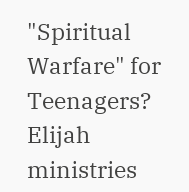"Spiritual Warfare" for Teenagers? Elijah ministries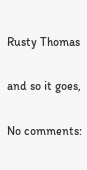Rusty Thomas

and so it goes,

No comments: